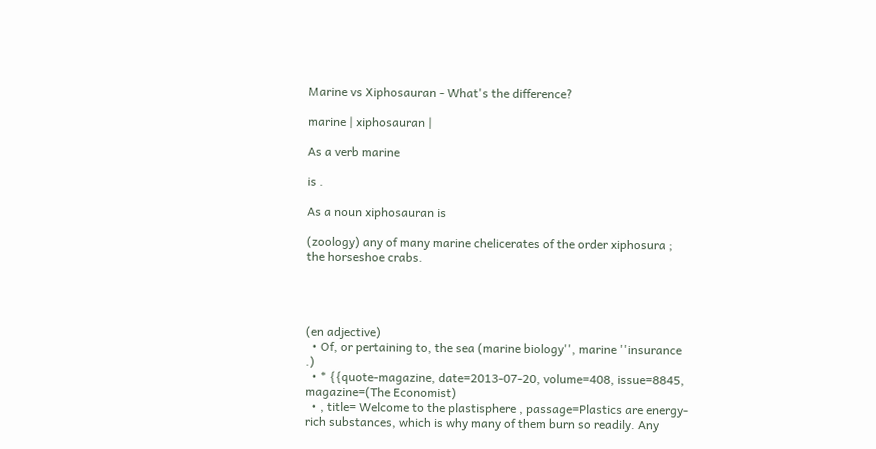Marine vs Xiphosauran - What's the difference?

marine | xiphosauran |

As a verb marine

is .

As a noun xiphosauran is

(zoology) any of many marine chelicerates of the order xiphosura ; the horseshoe crabs.




(en adjective)
  • Of, or pertaining to, the sea (marine biology'', marine ''insurance .)
  • * {{quote-magazine, date=2013-07-20, volume=408, issue=8845, magazine=(The Economist)
  • , title= Welcome to the plastisphere , passage=Plastics are energy-rich substances, which is why many of them burn so readily. Any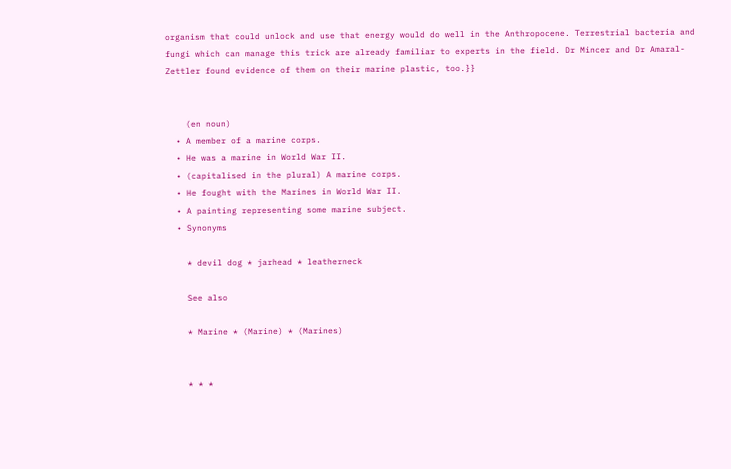organism that could unlock and use that energy would do well in the Anthropocene. Terrestrial bacteria and fungi which can manage this trick are already familiar to experts in the field. Dr Mincer and Dr Amaral-Zettler found evidence of them on their marine plastic, too.}}


    (en noun)
  • A member of a marine corps.
  • He was a marine in World War II.
  • (capitalised in the plural) A marine corps.
  • He fought with the Marines in World War II.
  • A painting representing some marine subject.
  • Synonyms

    * devil dog * jarhead * leatherneck

    See also

    * Marine * (Marine) * (Marines)


    * * *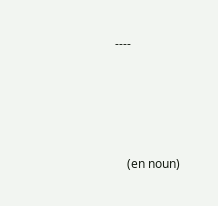----




    (en noun)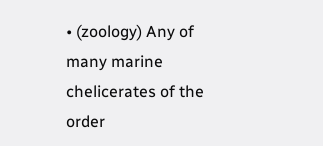• (zoology) Any of many marine chelicerates of the order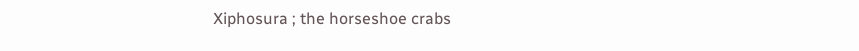Xiphosura ; the horseshoe crabs